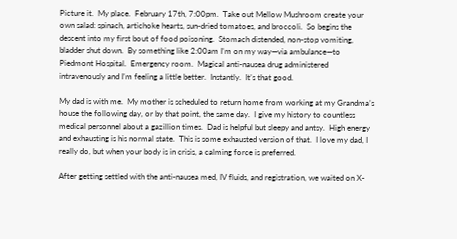Picture it.  My place.  February 17th, 7:00pm.  Take out Mellow Mushroom create your own salad: spinach, artichoke hearts, sun-dried tomatoes, and broccoli.  So begins the descent into my first bout of food poisoning.  Stomach distended, non-stop vomiting, bladder shut down.  By something like 2:00am I’m on my way—via ambulance—to Piedmont Hospital.  Emergency room.  Magical anti-nausea drug administered intravenously and I’m feeling a little better.  Instantly.  It’s that good.

My dad is with me.  My mother is scheduled to return home from working at my Grandma’s house the following day, or by that point, the same day.  I give my history to countless medical personnel about a gazillion times.  Dad is helpful but sleepy and antsy.  High energy and exhausting is his normal state.  This is some exhausted version of that.  I love my dad, I really do, but when your body is in crisis, a calming force is preferred.

After getting settled with the anti-nausea med, IV fluids, and registration, we waited on X-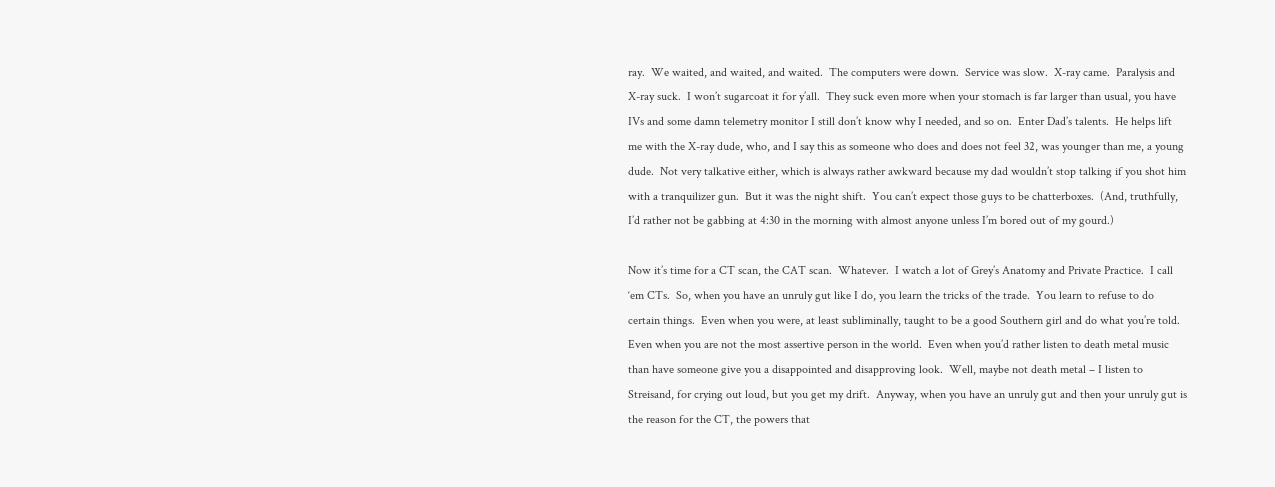ray.  We waited, and waited, and waited.  The computers were down.  Service was slow.  X-ray came.  Paralysis and X-ray suck.  I won’t sugarcoat it for y’all.  They suck even more when your stomach is far larger than usual, you have IVs and some damn telemetry monitor I still don’t know why I needed, and so on.  Enter Dad’s talents.  He helps lift me with the X-ray dude, who, and I say this as someone who does and does not feel 32, was younger than me, a young dude.  Not very talkative either, which is always rather awkward because my dad wouldn’t stop talking if you shot him with a tranquilizer gun.  But it was the night shift.  You can’t expect those guys to be chatterboxes.  (And, truthfully, I’d rather not be gabbing at 4:30 in the morning with almost anyone unless I’m bored out of my gourd.)

Now it’s time for a CT scan, the CAT scan.  Whatever.  I watch a lot of Grey’s Anatomy and Private Practice.  I call ‘em CTs.  So, when you have an unruly gut like I do, you learn the tricks of the trade.  You learn to refuse to do certain things.  Even when you were, at least subliminally, taught to be a good Southern girl and do what you’re told.  Even when you are not the most assertive person in the world.  Even when you’d rather listen to death metal music than have someone give you a disappointed and disapproving look.  Well, maybe not death metal – I listen to Streisand, for crying out loud, but you get my drift.  Anyway, when you have an unruly gut and then your unruly gut is the reason for the CT, the powers that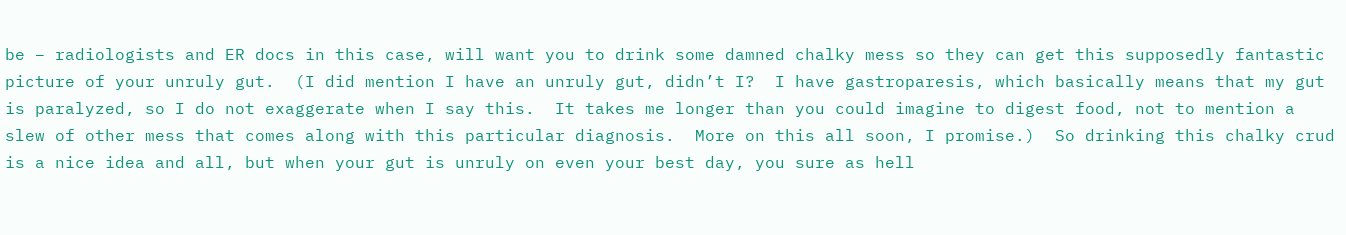be – radiologists and ER docs in this case, will want you to drink some damned chalky mess so they can get this supposedly fantastic picture of your unruly gut.  (I did mention I have an unruly gut, didn’t I?  I have gastroparesis, which basically means that my gut is paralyzed, so I do not exaggerate when I say this.  It takes me longer than you could imagine to digest food, not to mention a slew of other mess that comes along with this particular diagnosis.  More on this all soon, I promise.)  So drinking this chalky crud is a nice idea and all, but when your gut is unruly on even your best day, you sure as hell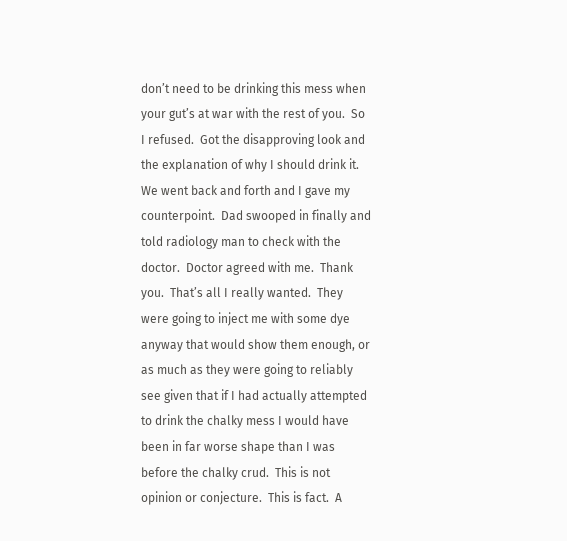don’t need to be drinking this mess when your gut’s at war with the rest of you.  So I refused.  Got the disapproving look and the explanation of why I should drink it.  We went back and forth and I gave my counterpoint.  Dad swooped in finally and told radiology man to check with the doctor.  Doctor agreed with me.  Thank you.  That’s all I really wanted.  They were going to inject me with some dye anyway that would show them enough, or as much as they were going to reliably see given that if I had actually attempted to drink the chalky mess I would have been in far worse shape than I was before the chalky crud.  This is not opinion or conjecture.  This is fact.  A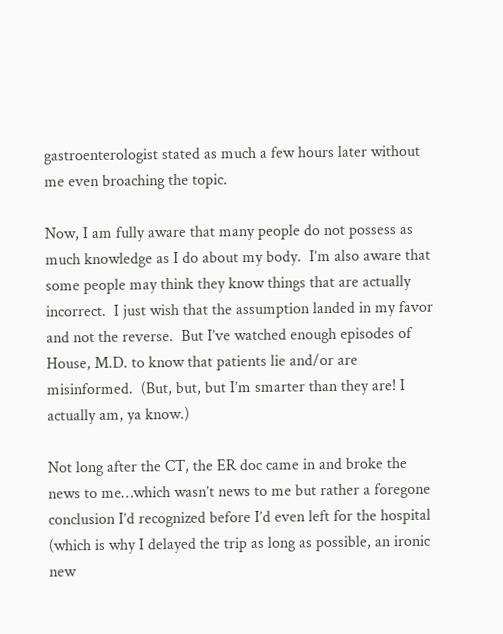gastroenterologist stated as much a few hours later without me even broaching the topic.

Now, I am fully aware that many people do not possess as much knowledge as I do about my body.  I’m also aware that some people may think they know things that are actually incorrect.  I just wish that the assumption landed in my favor and not the reverse.  But I’ve watched enough episodes of House, M.D. to know that patients lie and/or are misinformed.  (But, but, but I’m smarter than they are! I actually am, ya know.)

Not long after the CT, the ER doc came in and broke the news to me…which wasn’t news to me but rather a foregone conclusion I’d recognized before I’d even left for the hospital (which is why I delayed the trip as long as possible, an ironic new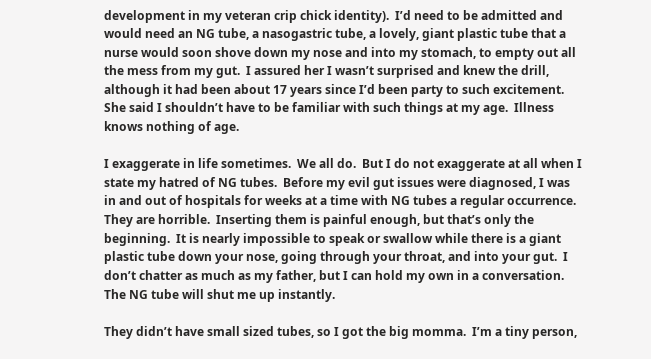development in my veteran crip chick identity).  I’d need to be admitted and would need an NG tube, a nasogastric tube, a lovely, giant plastic tube that a nurse would soon shove down my nose and into my stomach, to empty out all the mess from my gut.  I assured her I wasn’t surprised and knew the drill, although it had been about 17 years since I’d been party to such excitement.  She said I shouldn’t have to be familiar with such things at my age.  Illness knows nothing of age.

I exaggerate in life sometimes.  We all do.  But I do not exaggerate at all when I state my hatred of NG tubes.  Before my evil gut issues were diagnosed, I was in and out of hospitals for weeks at a time with NG tubes a regular occurrence.  They are horrible.  Inserting them is painful enough, but that’s only the beginning.  It is nearly impossible to speak or swallow while there is a giant plastic tube down your nose, going through your throat, and into your gut.  I don’t chatter as much as my father, but I can hold my own in a conversation.  The NG tube will shut me up instantly.

They didn’t have small sized tubes, so I got the big momma.  I’m a tiny person,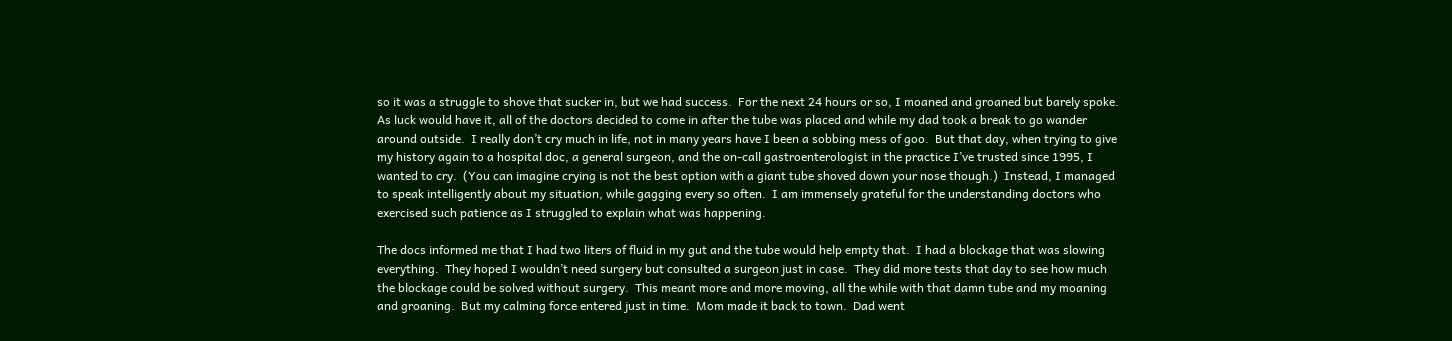so it was a struggle to shove that sucker in, but we had success.  For the next 24 hours or so, I moaned and groaned but barely spoke.  As luck would have it, all of the doctors decided to come in after the tube was placed and while my dad took a break to go wander around outside.  I really don’t cry much in life, not in many years have I been a sobbing mess of goo.  But that day, when trying to give my history again to a hospital doc, a general surgeon, and the on-call gastroenterologist in the practice I’ve trusted since 1995, I wanted to cry.  (You can imagine crying is not the best option with a giant tube shoved down your nose though.)  Instead, I managed to speak intelligently about my situation, while gagging every so often.  I am immensely grateful for the understanding doctors who exercised such patience as I struggled to explain what was happening.

The docs informed me that I had two liters of fluid in my gut and the tube would help empty that.  I had a blockage that was slowing everything.  They hoped I wouldn’t need surgery but consulted a surgeon just in case.  They did more tests that day to see how much the blockage could be solved without surgery.  This meant more and more moving, all the while with that damn tube and my moaning and groaning.  But my calming force entered just in time.  Mom made it back to town.  Dad went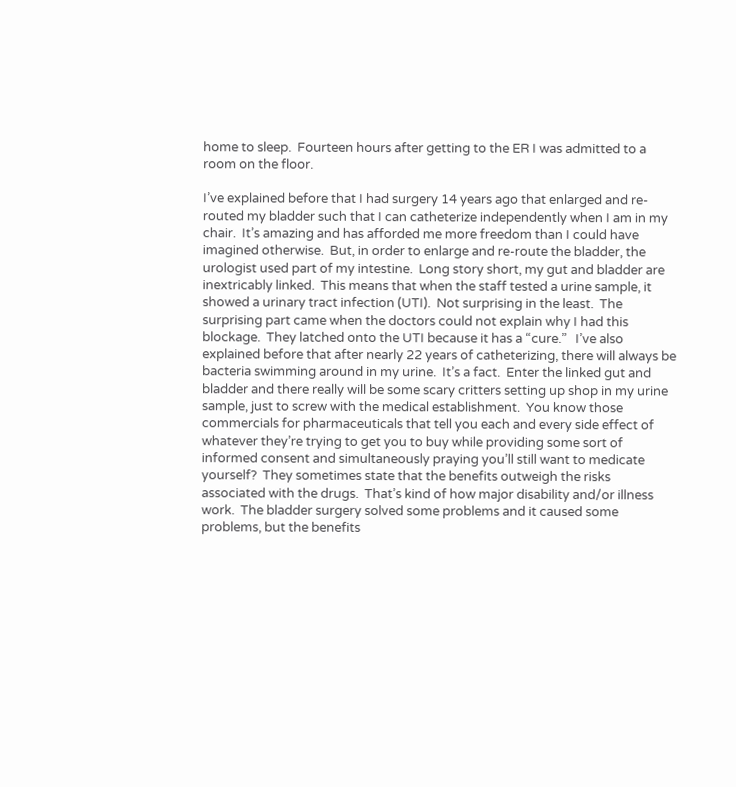home to sleep.  Fourteen hours after getting to the ER I was admitted to a room on the floor.

I’ve explained before that I had surgery 14 years ago that enlarged and re-routed my bladder such that I can catheterize independently when I am in my chair.  It’s amazing and has afforded me more freedom than I could have imagined otherwise.  But, in order to enlarge and re-route the bladder, the urologist used part of my intestine.  Long story short, my gut and bladder are inextricably linked.  This means that when the staff tested a urine sample, it showed a urinary tract infection (UTI).  Not surprising in the least.  The surprising part came when the doctors could not explain why I had this blockage.  They latched onto the UTI because it has a “cure.”   I’ve also explained before that after nearly 22 years of catheterizing, there will always be bacteria swimming around in my urine.  It’s a fact.  Enter the linked gut and bladder and there really will be some scary critters setting up shop in my urine sample, just to screw with the medical establishment.  You know those commercials for pharmaceuticals that tell you each and every side effect of whatever they’re trying to get you to buy while providing some sort of informed consent and simultaneously praying you’ll still want to medicate yourself?  They sometimes state that the benefits outweigh the risks associated with the drugs.  That’s kind of how major disability and/or illness work.  The bladder surgery solved some problems and it caused some problems, but the benefits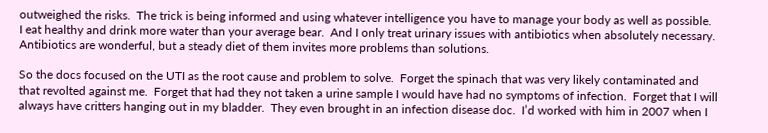outweighed the risks.  The trick is being informed and using whatever intelligence you have to manage your body as well as possible.  I eat healthy and drink more water than your average bear.  And I only treat urinary issues with antibiotics when absolutely necessary.  Antibiotics are wonderful, but a steady diet of them invites more problems than solutions.

So the docs focused on the UTI as the root cause and problem to solve.  Forget the spinach that was very likely contaminated and that revolted against me.  Forget that had they not taken a urine sample I would have had no symptoms of infection.  Forget that I will always have critters hanging out in my bladder.  They even brought in an infection disease doc.  I’d worked with him in 2007 when I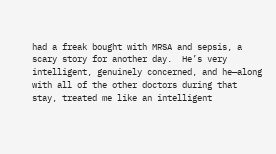had a freak bought with MRSA and sepsis, a scary story for another day.  He’s very intelligent, genuinely concerned, and he—along with all of the other doctors during that stay, treated me like an intelligent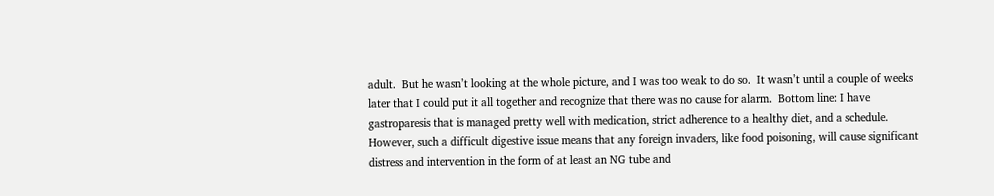adult.  But he wasn’t looking at the whole picture, and I was too weak to do so.  It wasn’t until a couple of weeks later that I could put it all together and recognize that there was no cause for alarm.  Bottom line: I have gastroparesis that is managed pretty well with medication, strict adherence to a healthy diet, and a schedule.  However, such a difficult digestive issue means that any foreign invaders, like food poisoning, will cause significant distress and intervention in the form of at least an NG tube and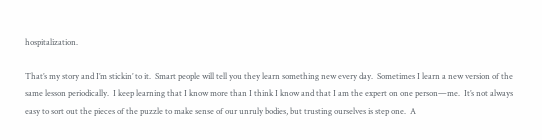hospitalization.

That’s my story and I’m stickin’ to it.  Smart people will tell you they learn something new every day.  Sometimes I learn a new version of the same lesson periodically.  I keep learning that I know more than I think I know and that I am the expert on one person—me.  It’s not always easy to sort out the pieces of the puzzle to make sense of our unruly bodies, but trusting ourselves is step one.  A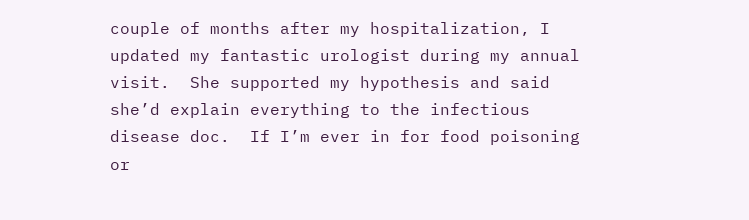couple of months after my hospitalization, I updated my fantastic urologist during my annual visit.  She supported my hypothesis and said she’d explain everything to the infectious disease doc.  If I’m ever in for food poisoning or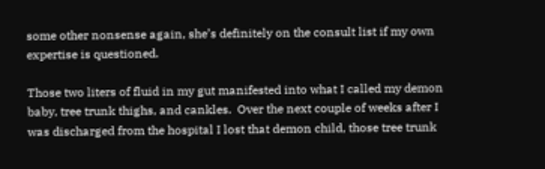some other nonsense again, she’s definitely on the consult list if my own expertise is questioned.

Those two liters of fluid in my gut manifested into what I called my demon baby, tree trunk thighs, and cankles.  Over the next couple of weeks after I was discharged from the hospital I lost that demon child, those tree trunk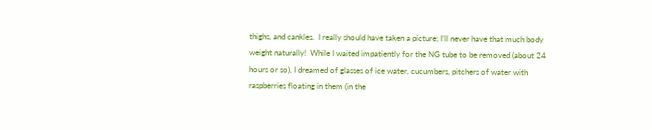thighs, and cankles.  I really should have taken a picture; I’ll never have that much body weight naturally!  While I waited impatiently for the NG tube to be removed (about 24 hours or so), I dreamed of glasses of ice water, cucumbers, pitchers of water with raspberries floating in them (in the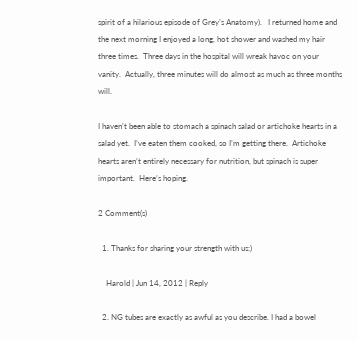spirit of a hilarious episode of Grey’s Anatomy).   I returned home and the next morning I enjoyed a long, hot shower and washed my hair three times.  Three days in the hospital will wreak havoc on your vanity.  Actually, three minutes will do almost as much as three months will.

I haven’t been able to stomach a spinach salad or artichoke hearts in a salad yet.  I’ve eaten them cooked, so I’m getting there.  Artichoke hearts aren’t entirely necessary for nutrition, but spinach is super important.  Here’s hoping.

2 Comment(s)

  1. Thanks for sharing your strength with us:)

    Harold | Jun 14, 2012 | Reply

  2. NG tubes are exactly as awful as you describe. I had a bowel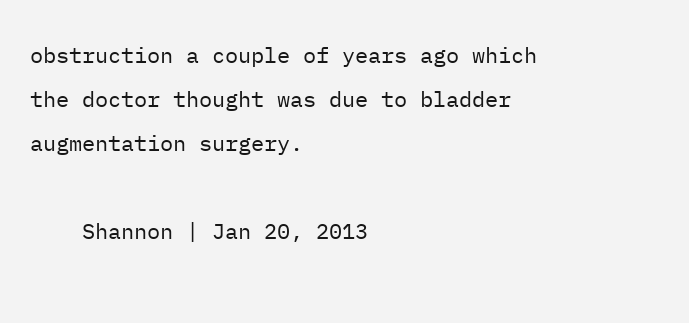obstruction a couple of years ago which the doctor thought was due to bladder augmentation surgery.

    Shannon | Jan 20, 2013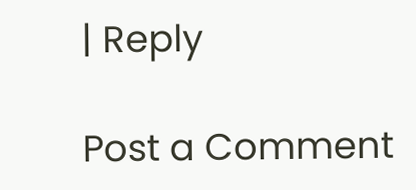| Reply

Post a Comment